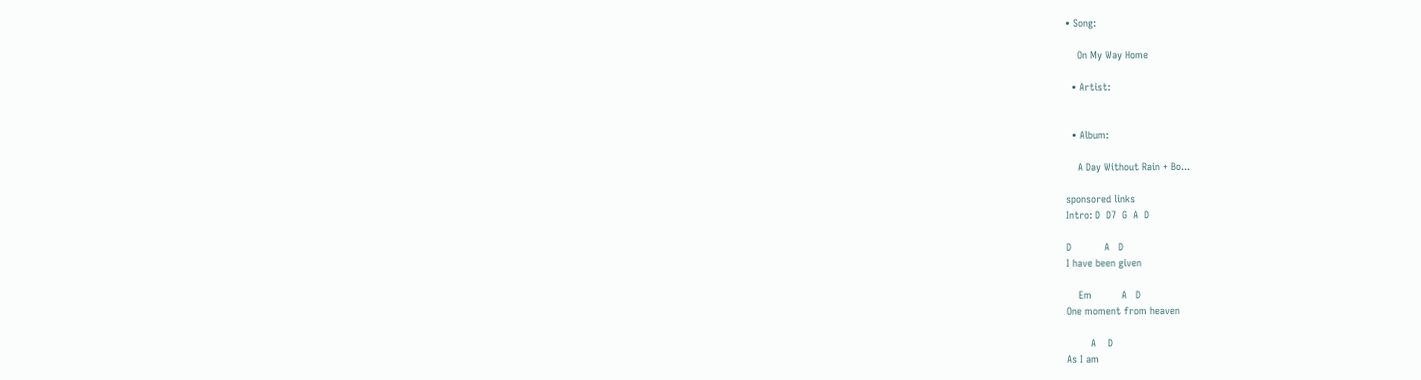• Song:

    On My Way Home

  • Artist:


  • Album:

    A Day Without Rain + Bo...

sponsored links
Intro: D  D7  G  A  D

D           A   D
I have been given

    Em          A   D
One moment from heaven

        A    D
As I am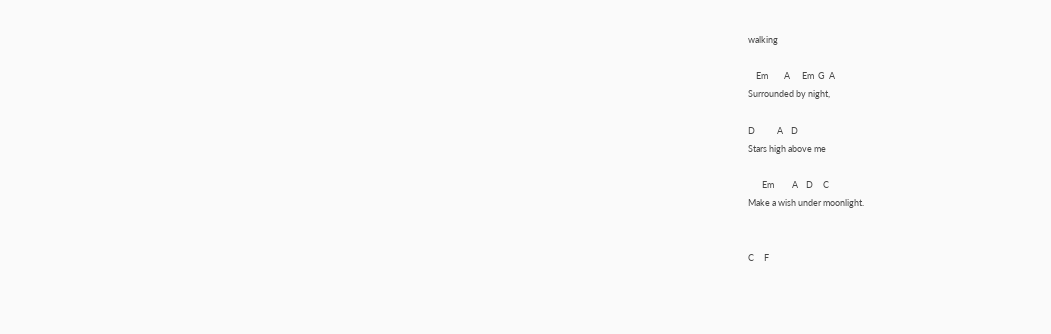walking

    Em        A      Em  G  A
Surrounded by night,

D           A    D
Stars high above me

       Em         A    D     C
Make a wish under moonlight.


C     F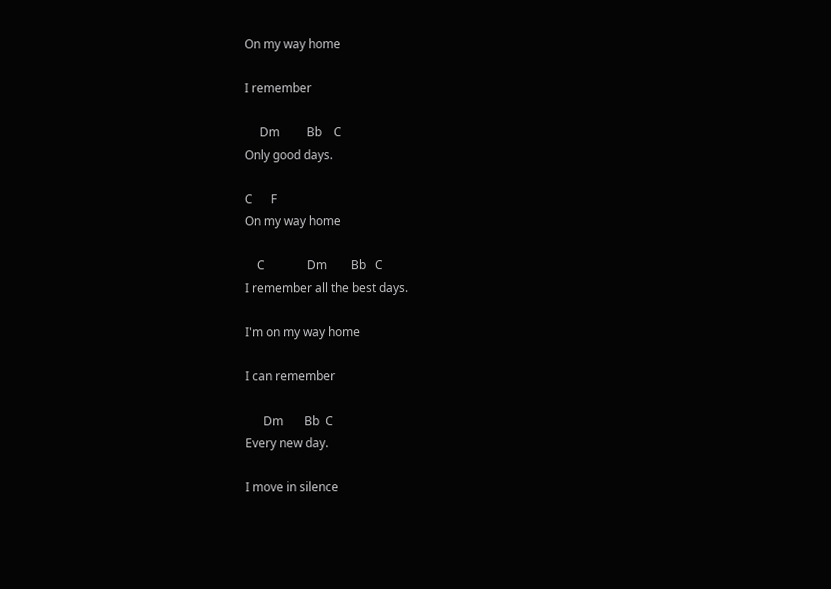On my way home

I remember

     Dm         Bb    C
Only good days.

C      F
On my way home

    C              Dm        Bb   C
I remember all the best days.

I'm on my way home

I can remember

      Dm       Bb  C
Every new day.

I move in silence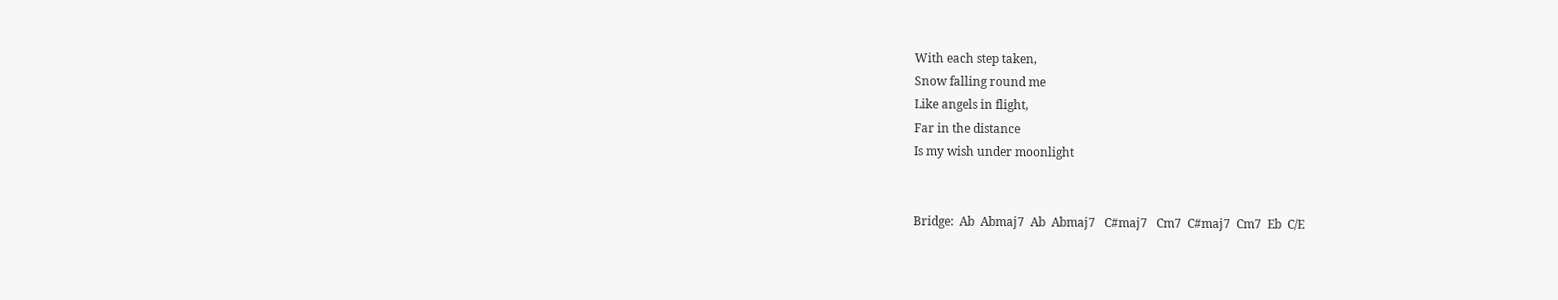With each step taken,
Snow falling round me
Like angels in flight,
Far in the distance
Is my wish under moonlight


Bridge:  Ab  Abmaj7  Ab  Abmaj7   C#maj7   Cm7  C#maj7  Cm7  Eb  C/E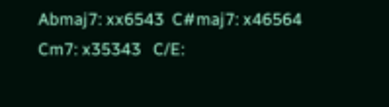Abmaj7: xx6543  C#maj7: x46564  Cm7: x35343   C/E: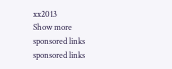xx2013
Show more
sponsored links
sponsored links